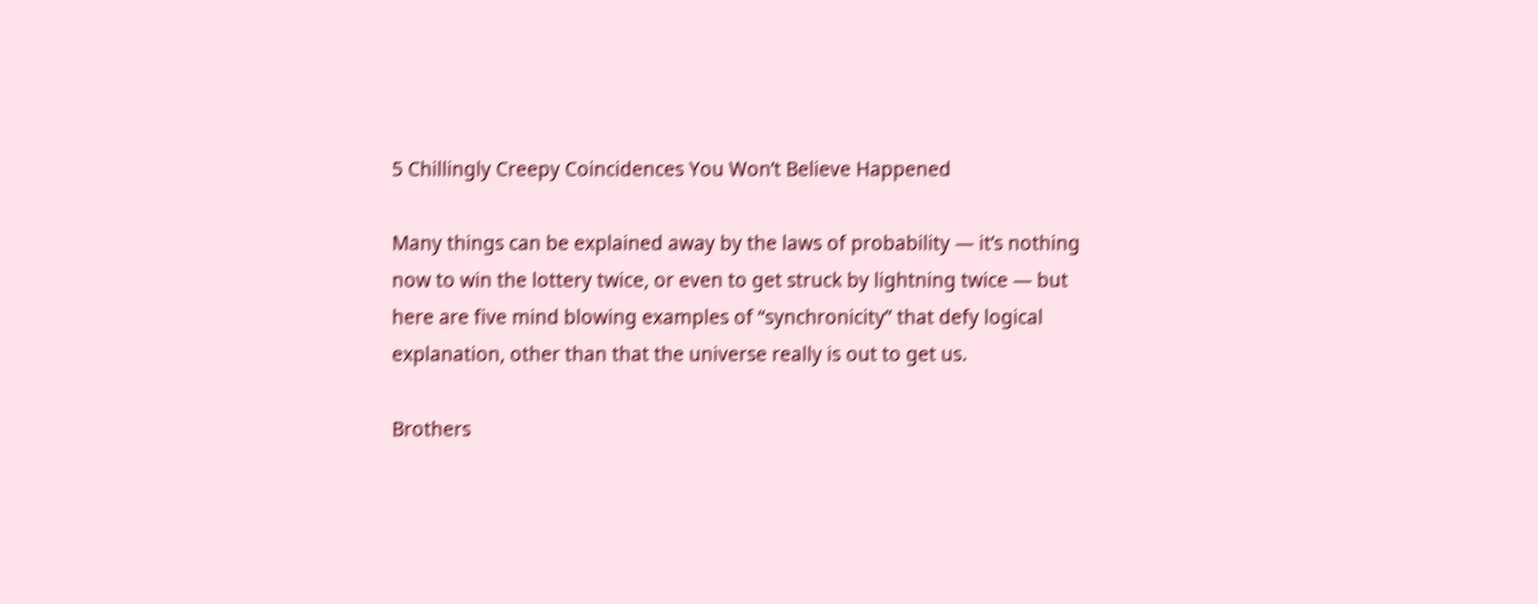5 Chillingly Creepy Coincidences You Won’t Believe Happened

Many things can be explained away by the laws of probability — it’s nothing now to win the lottery twice, or even to get struck by lightning twice — but here are five mind blowing examples of “synchronicity” that defy logical explanation, other than that the universe really is out to get us.

Brothers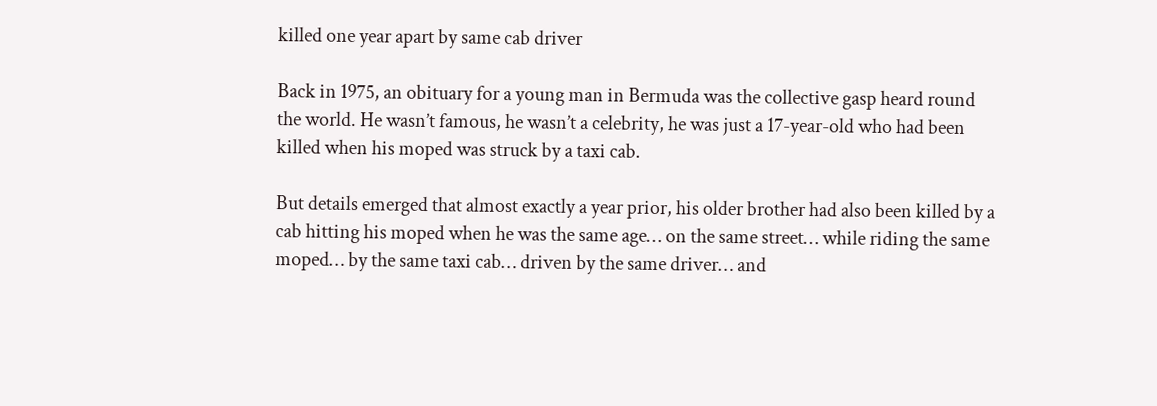killed one year apart by same cab driver

Back in 1975, an obituary for a young man in Bermuda was the collective gasp heard round the world. He wasn’t famous, he wasn’t a celebrity, he was just a 17-year-old who had been killed when his moped was struck by a taxi cab.

But details emerged that almost exactly a year prior, his older brother had also been killed by a cab hitting his moped when he was the same age… on the same street… while riding the same moped… by the same taxi cab… driven by the same driver… and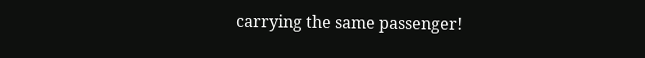carrying the same passenger!